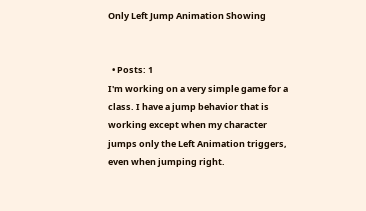Only Left Jump Animation Showing


  • Posts: 1
I'm working on a very simple game for a class. I have a jump behavior that is working except when my character jumps only the Left Animation triggers, even when jumping right.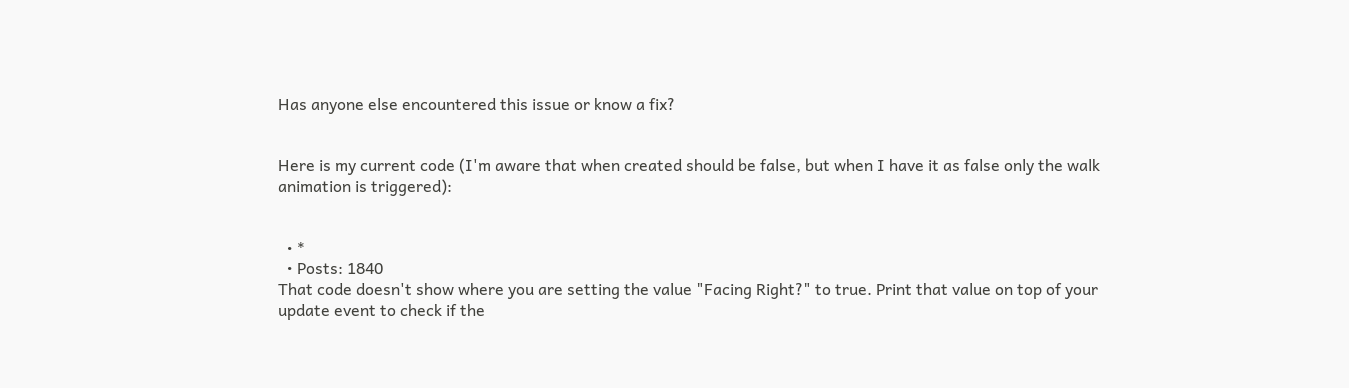Has anyone else encountered this issue or know a fix?


Here is my current code (I'm aware that when created should be false, but when I have it as false only the walk animation is triggered):


  • *
  • Posts: 1840
That code doesn't show where you are setting the value "Facing Right?" to true. Print that value on top of your update event to check if the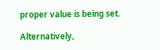proper value is being set.

Alternatively,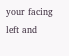your facing left and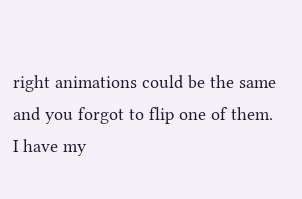right animations could be the same and you forgot to flip one of them.
I have my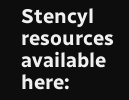Stencyl resources available here: